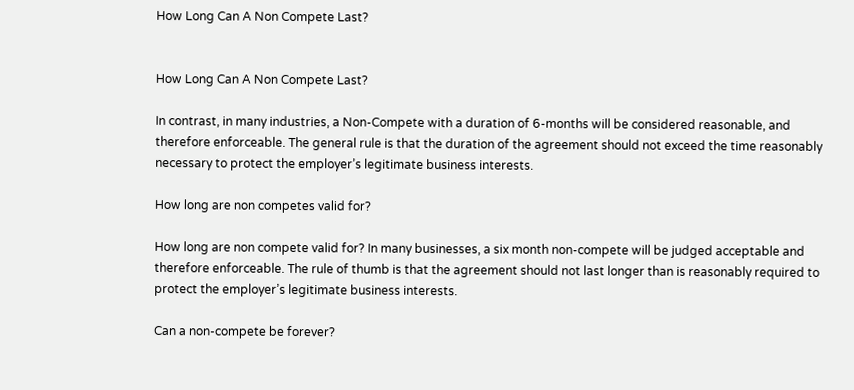How Long Can A Non Compete Last?


How Long Can A Non Compete Last?

In contrast, in many industries, a Non-Compete with a duration of 6-months will be considered reasonable, and therefore enforceable. The general rule is that the duration of the agreement should not exceed the time reasonably necessary to protect the employer’s legitimate business interests.

How long are non competes valid for?

How long are non compete valid for? In many businesses, a six month non-compete will be judged acceptable and therefore enforceable. The rule of thumb is that the agreement should not last longer than is reasonably required to protect the employer’s legitimate business interests.

Can a non-compete be forever?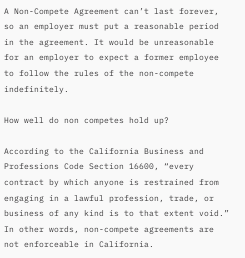A Non-Compete Agreement can’t last forever, so an employer must put a reasonable period in the agreement. It would be unreasonable for an employer to expect a former employee to follow the rules of the non-compete indefinitely.

How well do non competes hold up?

According to the California Business and Professions Code Section 16600, “every contract by which anyone is restrained from engaging in a lawful profession, trade, or business of any kind is to that extent void.” In other words, non-compete agreements are not enforceable in California.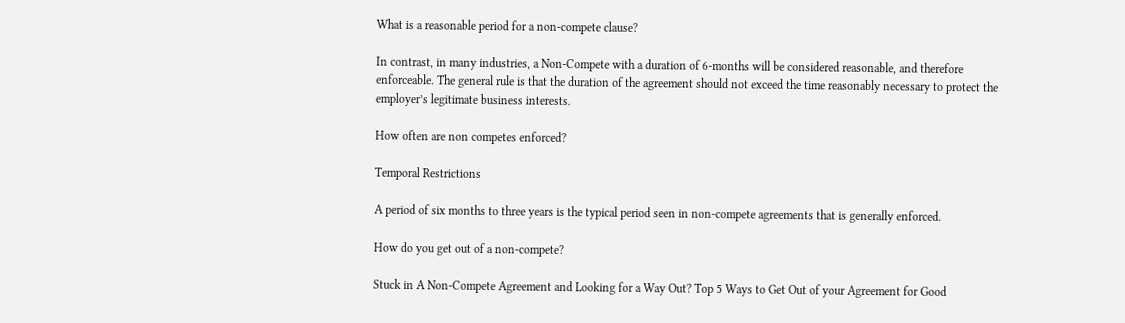What is a reasonable period for a non-compete clause?

In contrast, in many industries, a Non-Compete with a duration of 6-months will be considered reasonable, and therefore enforceable. The general rule is that the duration of the agreement should not exceed the time reasonably necessary to protect the employer’s legitimate business interests.

How often are non competes enforced?

Temporal Restrictions

A period of six months to three years is the typical period seen in non-compete agreements that is generally enforced.

How do you get out of a non-compete?

Stuck in A Non-Compete Agreement and Looking for a Way Out? Top 5 Ways to Get Out of your Agreement for Good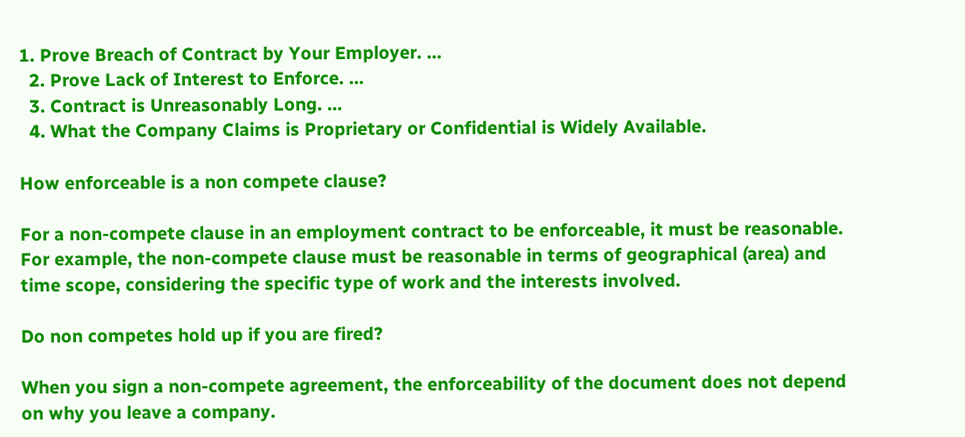1. Prove Breach of Contract by Your Employer. …
  2. Prove Lack of Interest to Enforce. …
  3. Contract is Unreasonably Long. …
  4. What the Company Claims is Proprietary or Confidential is Widely Available.

How enforceable is a non compete clause?

For a non-compete clause in an employment contract to be enforceable, it must be reasonable. For example, the non-compete clause must be reasonable in terms of geographical (area) and time scope, considering the specific type of work and the interests involved.

Do non competes hold up if you are fired?

When you sign a non-compete agreement, the enforceability of the document does not depend on why you leave a company.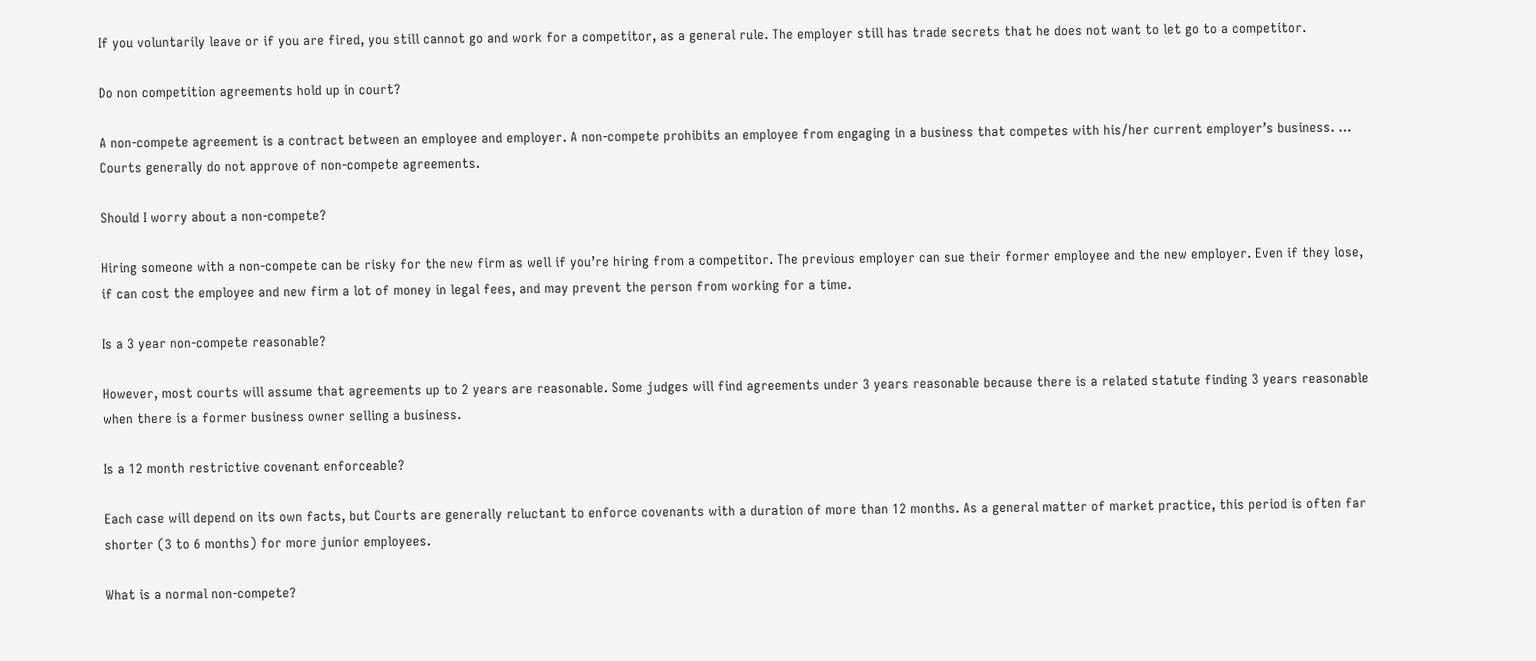If you voluntarily leave or if you are fired, you still cannot go and work for a competitor, as a general rule. The employer still has trade secrets that he does not want to let go to a competitor.

Do non competition agreements hold up in court?

A non-compete agreement is a contract between an employee and employer. A non-compete prohibits an employee from engaging in a business that competes with his/her current employer’s business. … Courts generally do not approve of non-compete agreements.

Should I worry about a non-compete?

Hiring someone with a non-compete can be risky for the new firm as well if you’re hiring from a competitor. The previous employer can sue their former employee and the new employer. Even if they lose, if can cost the employee and new firm a lot of money in legal fees, and may prevent the person from working for a time.

Is a 3 year non-compete reasonable?

However, most courts will assume that agreements up to 2 years are reasonable. Some judges will find agreements under 3 years reasonable because there is a related statute finding 3 years reasonable when there is a former business owner selling a business.

Is a 12 month restrictive covenant enforceable?

Each case will depend on its own facts, but Courts are generally reluctant to enforce covenants with a duration of more than 12 months. As a general matter of market practice, this period is often far shorter (3 to 6 months) for more junior employees.

What is a normal non-compete?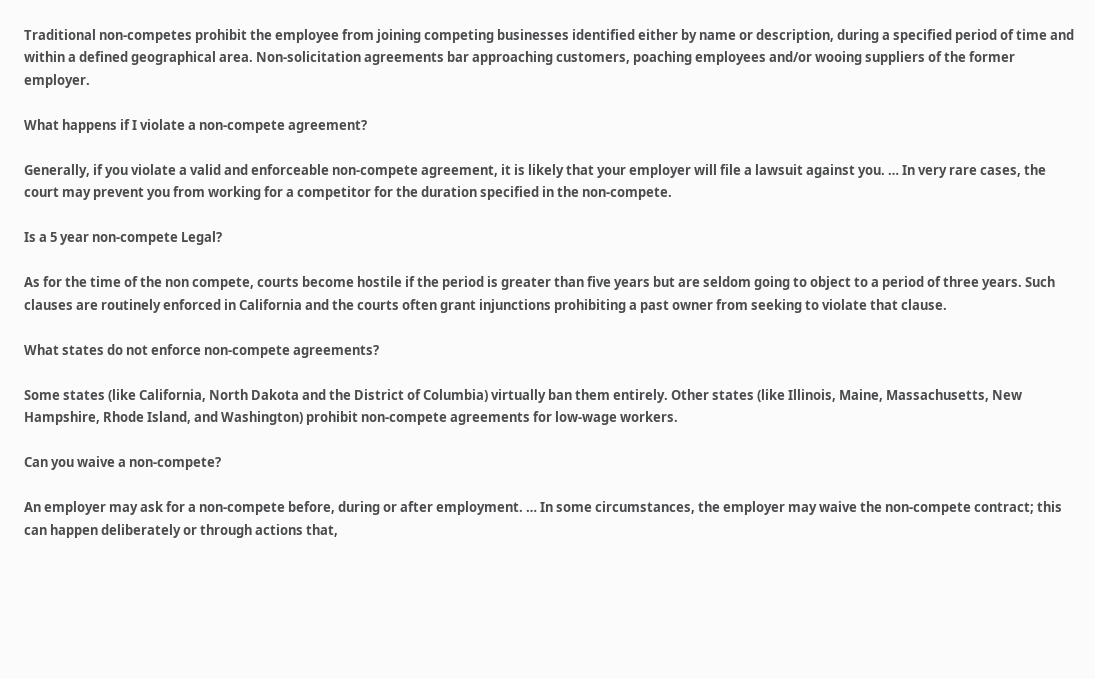Traditional non-competes prohibit the employee from joining competing businesses identified either by name or description, during a specified period of time and within a defined geographical area. Non-solicitation agreements bar approaching customers, poaching employees and/or wooing suppliers of the former employer.

What happens if I violate a non-compete agreement?

Generally, if you violate a valid and enforceable non-compete agreement, it is likely that your employer will file a lawsuit against you. … In very rare cases, the court may prevent you from working for a competitor for the duration specified in the non-compete.

Is a 5 year non-compete Legal?

As for the time of the non compete, courts become hostile if the period is greater than five years but are seldom going to object to a period of three years. Such clauses are routinely enforced in California and the courts often grant injunctions prohibiting a past owner from seeking to violate that clause.

What states do not enforce non-compete agreements?

Some states (like California, North Dakota and the District of Columbia) virtually ban them entirely. Other states (like Illinois, Maine, Massachusetts, New Hampshire, Rhode Island, and Washington) prohibit non-compete agreements for low-wage workers.

Can you waive a non-compete?

An employer may ask for a non-compete before, during or after employment. … In some circumstances, the employer may waive the non-compete contract; this can happen deliberately or through actions that,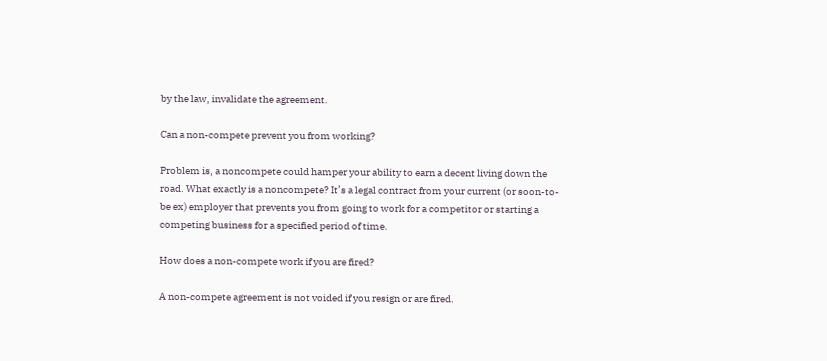by the law, invalidate the agreement.

Can a non-compete prevent you from working?

Problem is, a noncompete could hamper your ability to earn a decent living down the road. What exactly is a noncompete? It’s a legal contract from your current (or soon-to-be ex) employer that prevents you from going to work for a competitor or starting a competing business for a specified period of time.

How does a non-compete work if you are fired?

A non-compete agreement is not voided if you resign or are fired.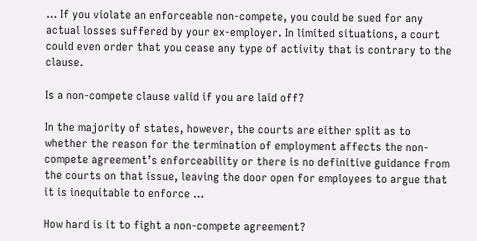… If you violate an enforceable non-compete, you could be sued for any actual losses suffered by your ex-employer. In limited situations, a court could even order that you cease any type of activity that is contrary to the clause.

Is a non-compete clause valid if you are laid off?

In the majority of states, however, the courts are either split as to whether the reason for the termination of employment affects the non-compete agreement’s enforceability or there is no definitive guidance from the courts on that issue, leaving the door open for employees to argue that it is inequitable to enforce …

How hard is it to fight a non-compete agreement?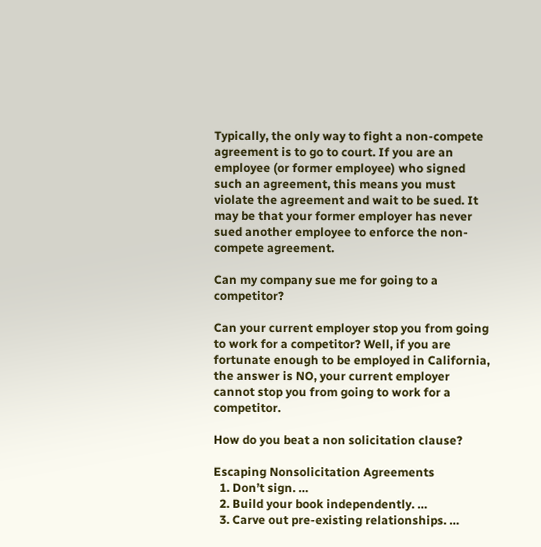Typically, the only way to fight a non-compete agreement is to go to court. If you are an employee (or former employee) who signed such an agreement, this means you must violate the agreement and wait to be sued. It may be that your former employer has never sued another employee to enforce the non-compete agreement.

Can my company sue me for going to a competitor?

Can your current employer stop you from going to work for a competitor? Well, if you are fortunate enough to be employed in California, the answer is NO, your current employer cannot stop you from going to work for a competitor.

How do you beat a non solicitation clause?

Escaping Nonsolicitation Agreements
  1. Don’t sign. …
  2. Build your book independently. …
  3. Carve out pre-existing relationships. …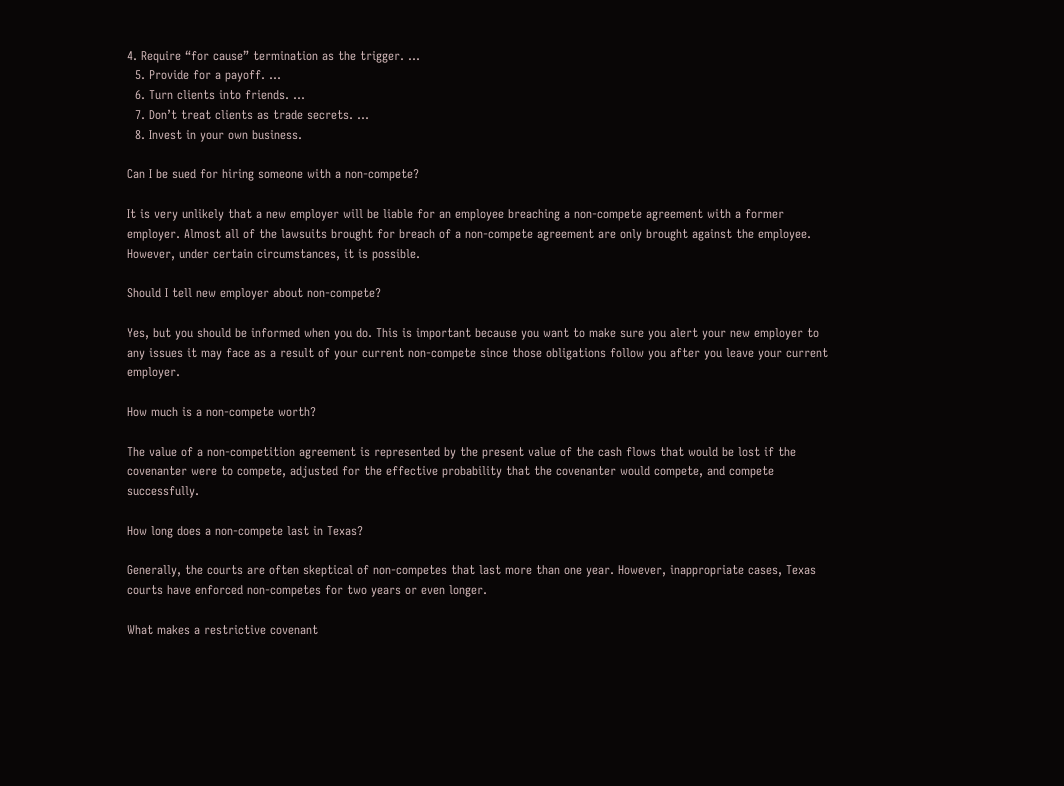4. Require “for cause” termination as the trigger. …
  5. Provide for a payoff. …
  6. Turn clients into friends. …
  7. Don’t treat clients as trade secrets. …
  8. Invest in your own business.

Can I be sued for hiring someone with a non-compete?

It is very unlikely that a new employer will be liable for an employee breaching a non-compete agreement with a former employer. Almost all of the lawsuits brought for breach of a non-compete agreement are only brought against the employee. However, under certain circumstances, it is possible.

Should I tell new employer about non-compete?

Yes, but you should be informed when you do. This is important because you want to make sure you alert your new employer to any issues it may face as a result of your current non-compete since those obligations follow you after you leave your current employer.

How much is a non-compete worth?

The value of a non-competition agreement is represented by the present value of the cash flows that would be lost if the covenanter were to compete, adjusted for the effective probability that the covenanter would compete, and compete successfully.

How long does a non-compete last in Texas?

Generally, the courts are often skeptical of non-competes that last more than one year. However, inappropriate cases, Texas courts have enforced non-competes for two years or even longer.

What makes a restrictive covenant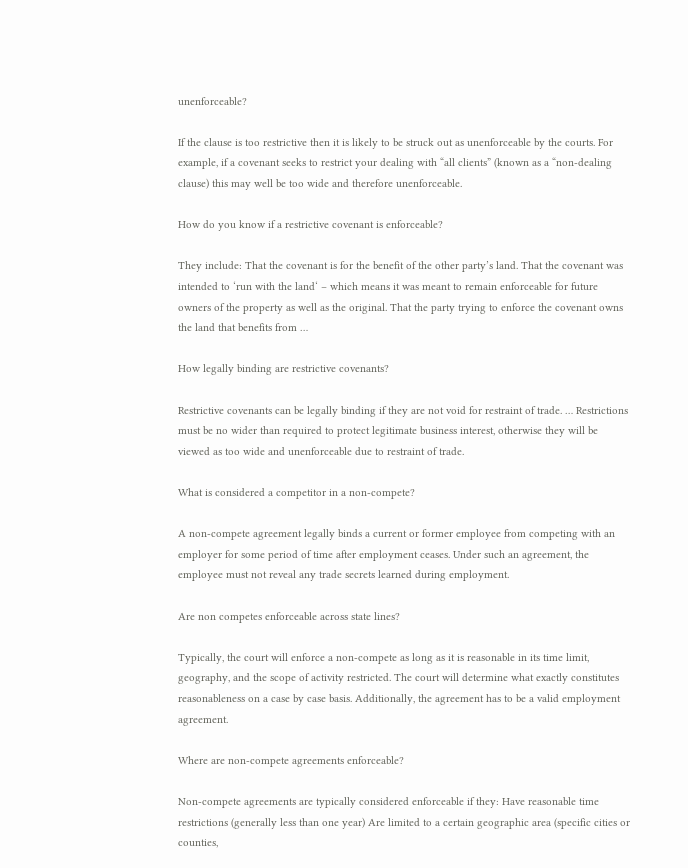unenforceable?

If the clause is too restrictive then it is likely to be struck out as unenforceable by the courts. For example, if a covenant seeks to restrict your dealing with “all clients” (known as a “non-dealing clause) this may well be too wide and therefore unenforceable.

How do you know if a restrictive covenant is enforceable?

They include: That the covenant is for the benefit of the other party’s land. That the covenant was intended to ‘run with the land‘ – which means it was meant to remain enforceable for future owners of the property as well as the original. That the party trying to enforce the covenant owns the land that benefits from …

How legally binding are restrictive covenants?

Restrictive covenants can be legally binding if they are not void for restraint of trade. … Restrictions must be no wider than required to protect legitimate business interest, otherwise they will be viewed as too wide and unenforceable due to restraint of trade.

What is considered a competitor in a non-compete?

A non-compete agreement legally binds a current or former employee from competing with an employer for some period of time after employment ceases. Under such an agreement, the employee must not reveal any trade secrets learned during employment.

Are non competes enforceable across state lines?

Typically, the court will enforce a non-compete as long as it is reasonable in its time limit, geography, and the scope of activity restricted. The court will determine what exactly constitutes reasonableness on a case by case basis. Additionally, the agreement has to be a valid employment agreement.

Where are non-compete agreements enforceable?

Non-compete agreements are typically considered enforceable if they: Have reasonable time restrictions (generally less than one year) Are limited to a certain geographic area (specific cities or counties,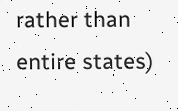rather than entire states)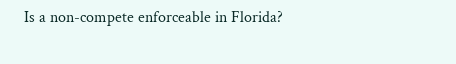Is a non-compete enforceable in Florida?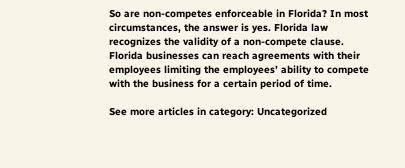So are non-competes enforceable in Florida? In most circumstances, the answer is yes. Florida law recognizes the validity of a non-compete clause. Florida businesses can reach agreements with their employees limiting the employees’ ability to compete with the business for a certain period of time.

See more articles in category: Uncategorized